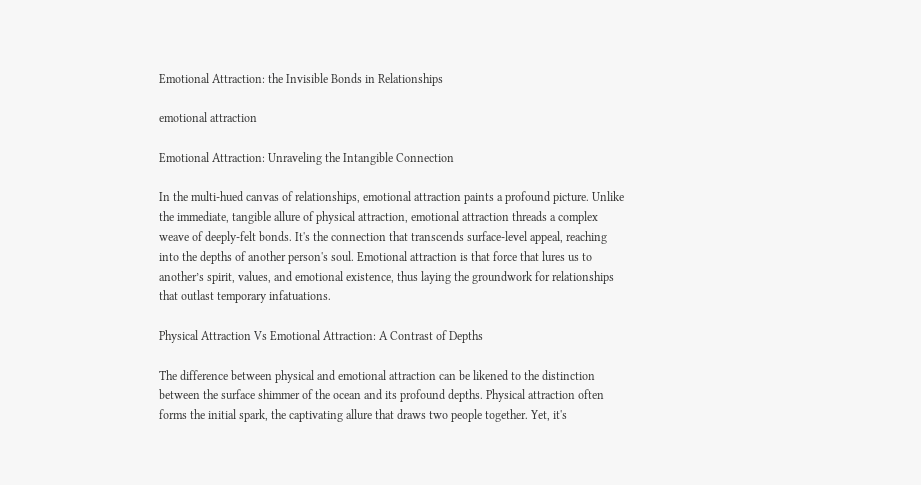Emotional Attraction: the Invisible Bonds in Relationships

emotional attraction

Emotional Attraction: Unraveling the Intangible Connection

In the multi-hued canvas of relationships, emotional attraction paints a profound picture. Unlike the immediate, tangible allure of physical attraction, emotional attraction threads a complex weave of deeply-felt bonds. It's the connection that transcends surface-level appeal, reaching into the depths of another person's soul. Emotional attraction is that force that lures us to another’s spirit, values, and emotional existence, thus laying the groundwork for relationships that outlast temporary infatuations.

Physical Attraction Vs Emotional Attraction: A Contrast of Depths

The difference between physical and emotional attraction can be likened to the distinction between the surface shimmer of the ocean and its profound depths. Physical attraction often forms the initial spark, the captivating allure that draws two people together. Yet, it's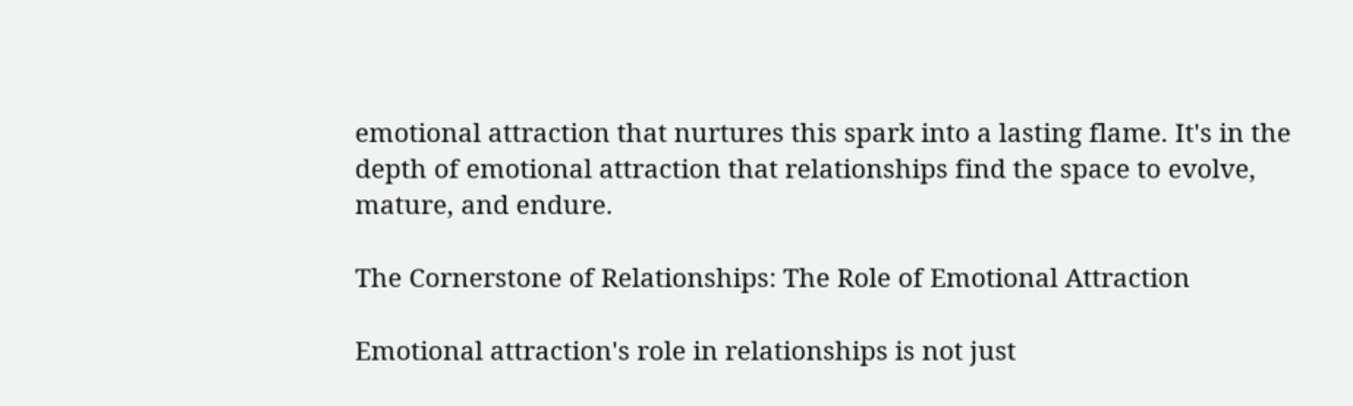emotional attraction that nurtures this spark into a lasting flame. It's in the depth of emotional attraction that relationships find the space to evolve, mature, and endure.

The Cornerstone of Relationships: The Role of Emotional Attraction

Emotional attraction's role in relationships is not just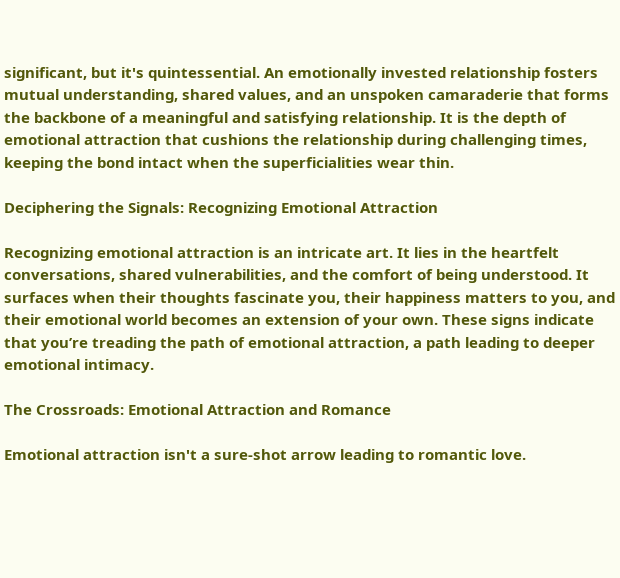significant, but it's quintessential. An emotionally invested relationship fosters mutual understanding, shared values, and an unspoken camaraderie that forms the backbone of a meaningful and satisfying relationship. It is the depth of emotional attraction that cushions the relationship during challenging times, keeping the bond intact when the superficialities wear thin.

Deciphering the Signals: Recognizing Emotional Attraction

Recognizing emotional attraction is an intricate art. It lies in the heartfelt conversations, shared vulnerabilities, and the comfort of being understood. It surfaces when their thoughts fascinate you, their happiness matters to you, and their emotional world becomes an extension of your own. These signs indicate that you’re treading the path of emotional attraction, a path leading to deeper emotional intimacy.

The Crossroads: Emotional Attraction and Romance

Emotional attraction isn't a sure-shot arrow leading to romantic love.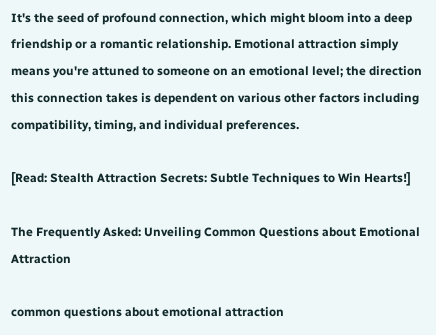It's the seed of profound connection, which might bloom into a deep friendship or a romantic relationship. Emotional attraction simply means you're attuned to someone on an emotional level; the direction this connection takes is dependent on various other factors including compatibility, timing, and individual preferences.

[Read: Stealth Attraction Secrets: Subtle Techniques to Win Hearts!]

The Frequently Asked: Unveiling Common Questions about Emotional Attraction

common questions about emotional attraction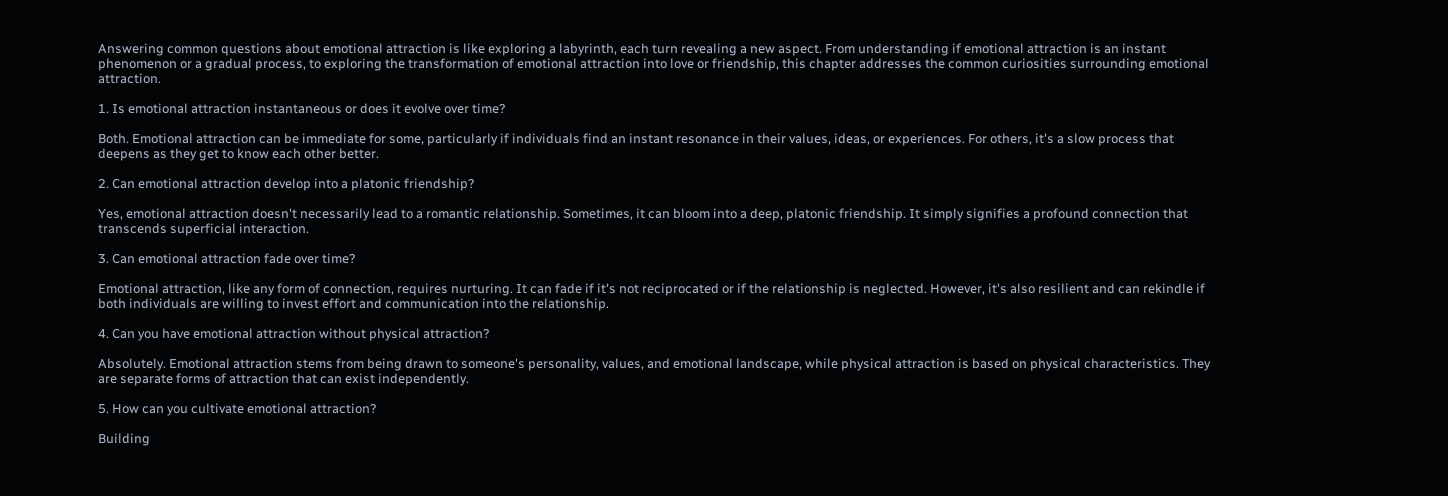Answering common questions about emotional attraction is like exploring a labyrinth, each turn revealing a new aspect. From understanding if emotional attraction is an instant phenomenon or a gradual process, to exploring the transformation of emotional attraction into love or friendship, this chapter addresses the common curiosities surrounding emotional attraction.

1. Is emotional attraction instantaneous or does it evolve over time?

Both. Emotional attraction can be immediate for some, particularly if individuals find an instant resonance in their values, ideas, or experiences. For others, it's a slow process that deepens as they get to know each other better.

2. Can emotional attraction develop into a platonic friendship?

Yes, emotional attraction doesn't necessarily lead to a romantic relationship. Sometimes, it can bloom into a deep, platonic friendship. It simply signifies a profound connection that transcends superficial interaction.

3. Can emotional attraction fade over time?

Emotional attraction, like any form of connection, requires nurturing. It can fade if it's not reciprocated or if the relationship is neglected. However, it's also resilient and can rekindle if both individuals are willing to invest effort and communication into the relationship.

4. Can you have emotional attraction without physical attraction?

Absolutely. Emotional attraction stems from being drawn to someone's personality, values, and emotional landscape, while physical attraction is based on physical characteristics. They are separate forms of attraction that can exist independently.

5. How can you cultivate emotional attraction?

Building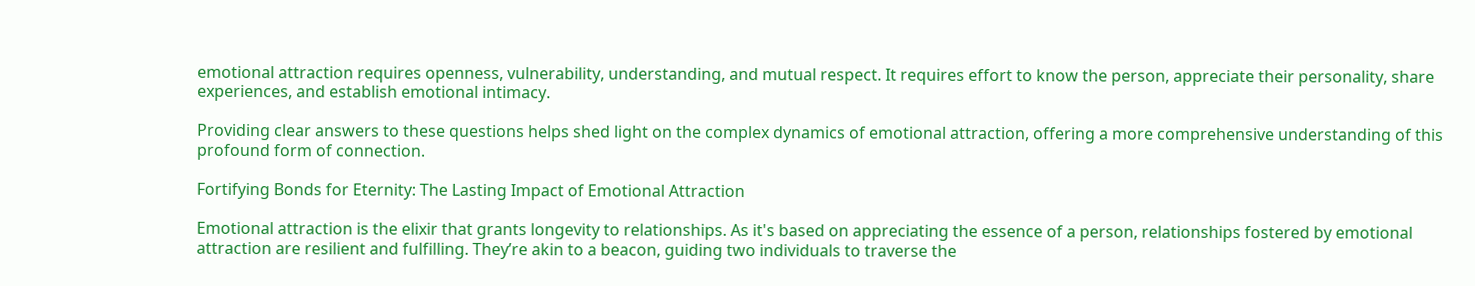emotional attraction requires openness, vulnerability, understanding, and mutual respect. It requires effort to know the person, appreciate their personality, share experiences, and establish emotional intimacy.

Providing clear answers to these questions helps shed light on the complex dynamics of emotional attraction, offering a more comprehensive understanding of this profound form of connection.

Fortifying Bonds for Eternity: The Lasting Impact of Emotional Attraction

Emotional attraction is the elixir that grants longevity to relationships. As it's based on appreciating the essence of a person, relationships fostered by emotional attraction are resilient and fulfilling. They’re akin to a beacon, guiding two individuals to traverse the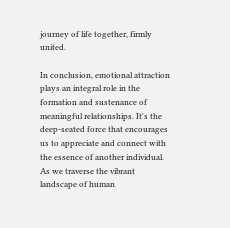journey of life together, firmly united.

In conclusion, emotional attraction plays an integral role in the formation and sustenance of meaningful relationships. It's the deep-seated force that encourages us to appreciate and connect with the essence of another individual. As we traverse the vibrant landscape of human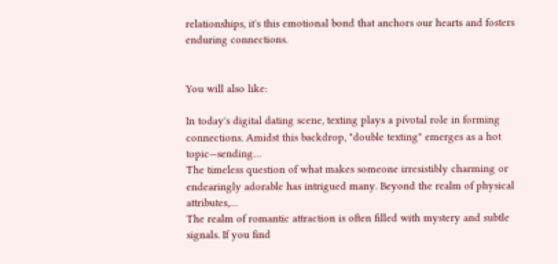relationships, it's this emotional bond that anchors our hearts and fosters enduring connections.


You will also like:

In today's digital dating scene, texting plays a pivotal role in forming connections. Amidst this backdrop, "double texting" emerges as a hot topic—sending…
The timeless question of what makes someone irresistibly charming or endearingly adorable has intrigued many. Beyond the realm of physical attributes,…
The realm of romantic attraction is often filled with mystery and subtle signals. If you find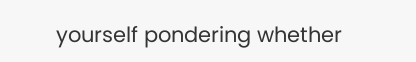yourself pondering whether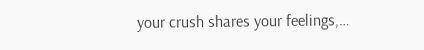your crush shares your feelings,…